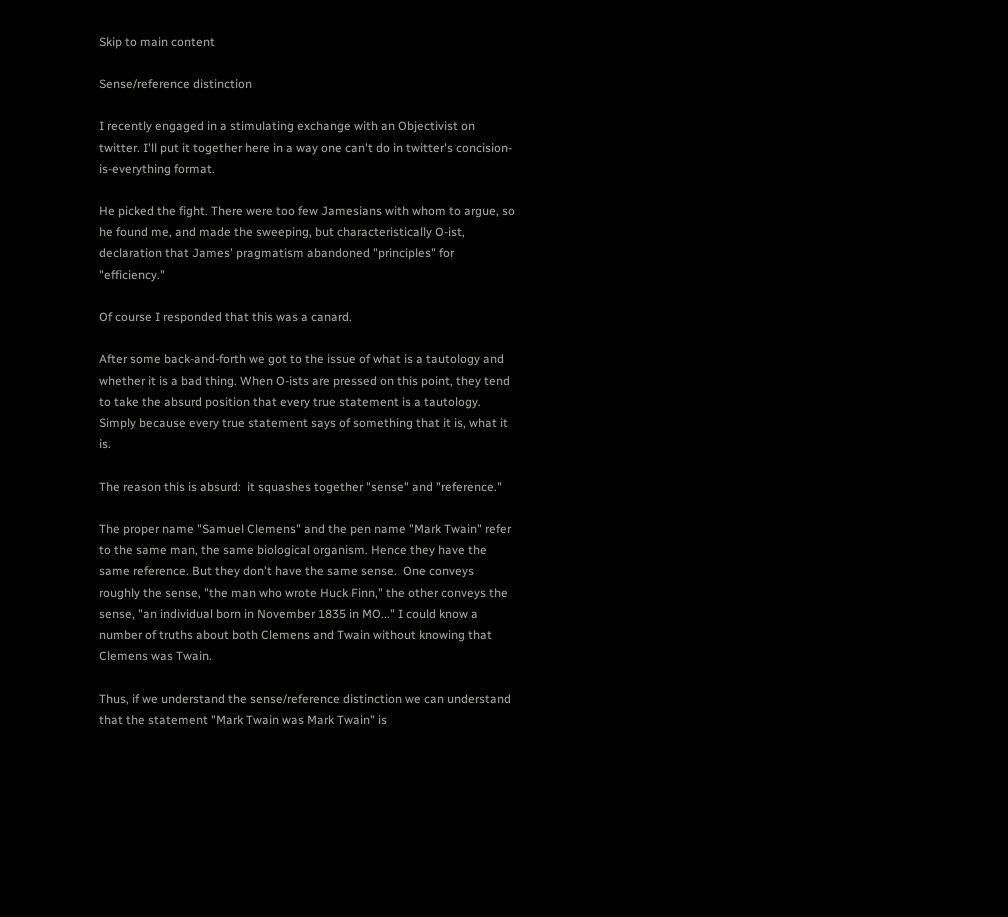Skip to main content

Sense/reference distinction

I recently engaged in a stimulating exchange with an Objectivist on twitter. I'll put it together here in a way one can't do in twitter's concision-is-everything format.

He picked the fight. There were too few Jamesians with whom to argue, so he found me, and made the sweeping, but characteristically O-ist, declaration that James' pragmatism abandoned "principles" for "efficiency."

Of course I responded that this was a canard.

After some back-and-forth we got to the issue of what is a tautology and whether it is a bad thing. When O-ists are pressed on this point, they tend to take the absurd position that every true statement is a tautology. Simply because every true statement says of something that it is, what it is.

The reason this is absurd:  it squashes together "sense" and "reference."

The proper name "Samuel Clemens" and the pen name "Mark Twain" refer to the same man, the same biological organism. Hence they have the same reference. But they don't have the same sense.  One conveys roughly the sense, "the man who wrote Huck Finn," the other conveys the sense, "an individual born in November 1835 in MO..." I could know a number of truths about both Clemens and Twain without knowing that Clemens was Twain.

Thus, if we understand the sense/reference distinction we can understand that the statement "Mark Twain was Mark Twain" is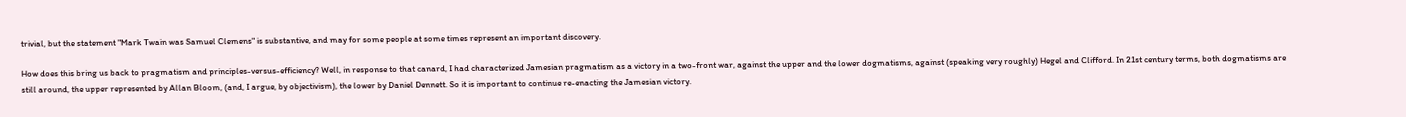trivial, but the statement "Mark Twain was Samuel Clemens" is substantive, and may for some people at some times represent an important discovery.

How does this bring us back to pragmatism and principles-versus-efficiency? Well, in response to that canard, I had characterized Jamesian pragmatism as a victory in a two-front war, against the upper and the lower dogmatisms, against (speaking very roughly) Hegel and Clifford. In 21st century terms, both dogmatisms are still around, the upper represented by Allan Bloom, (and, I argue, by objectivism), the lower by Daniel Dennett. So it is important to continue re-enacting the Jamesian victory.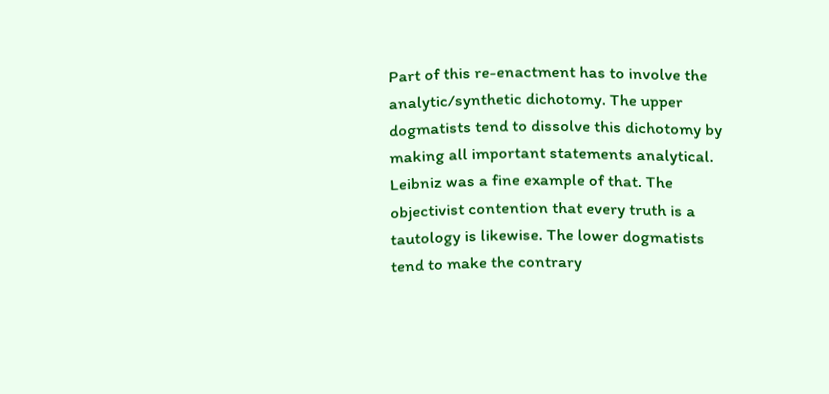Part of this re-enactment has to involve the analytic/synthetic dichotomy. The upper dogmatists tend to dissolve this dichotomy by making all important statements analytical. Leibniz was a fine example of that. The objectivist contention that every truth is a tautology is likewise. The lower dogmatists tend to make the contrary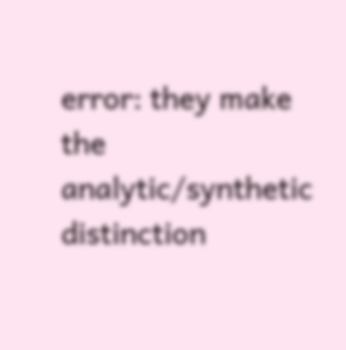error: they make the analytic/synthetic distinction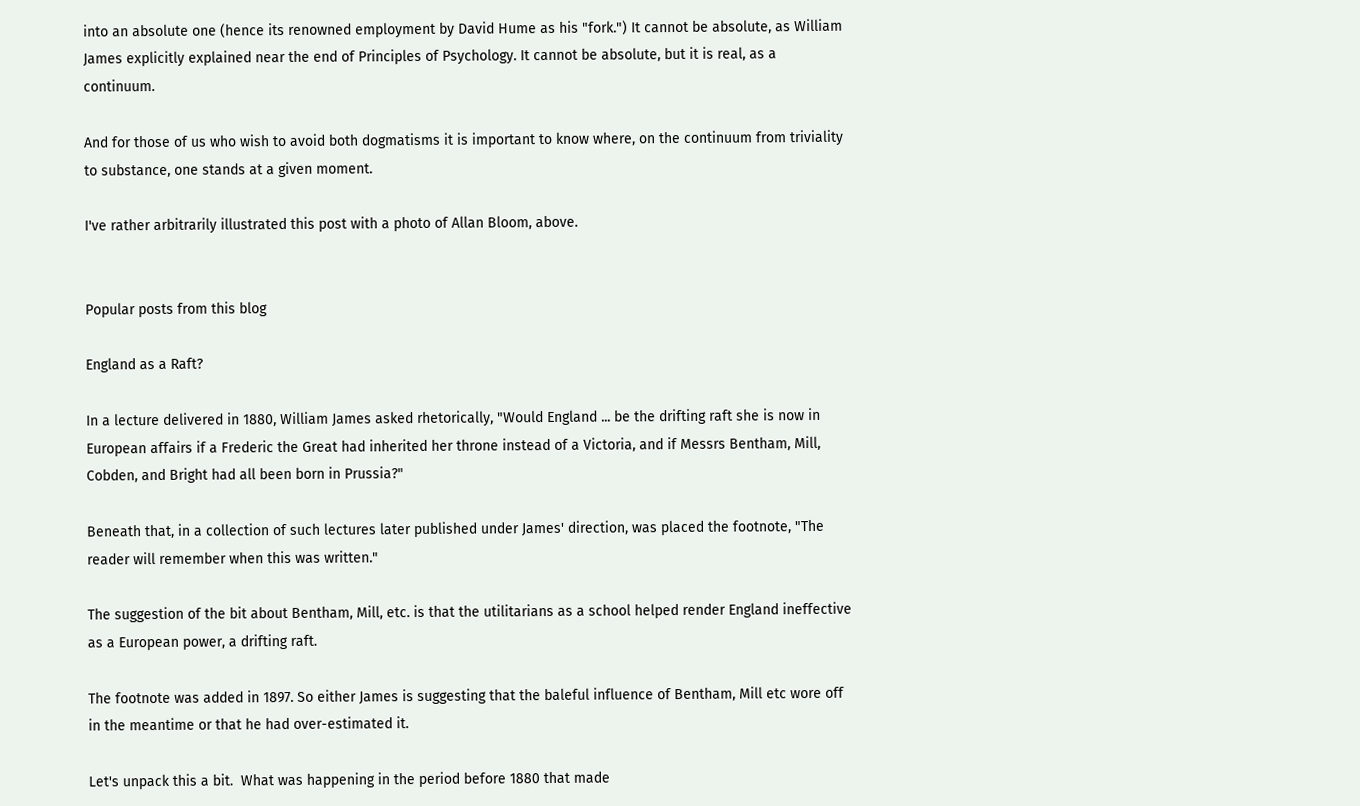into an absolute one (hence its renowned employment by David Hume as his "fork.") It cannot be absolute, as William James explicitly explained near the end of Principles of Psychology. It cannot be absolute, but it is real, as a continuum.

And for those of us who wish to avoid both dogmatisms it is important to know where, on the continuum from triviality to substance, one stands at a given moment.

I've rather arbitrarily illustrated this post with a photo of Allan Bloom, above.


Popular posts from this blog

England as a Raft?

In a lecture delivered in 1880, William James asked rhetorically, "Would England ... be the drifting raft she is now in European affairs if a Frederic the Great had inherited her throne instead of a Victoria, and if Messrs Bentham, Mill, Cobden, and Bright had all been born in Prussia?"

Beneath that, in a collection of such lectures later published under James' direction, was placed the footnote, "The reader will remember when this was written."

The suggestion of the bit about Bentham, Mill, etc. is that the utilitarians as a school helped render England ineffective as a European power, a drifting raft.

The footnote was added in 1897. So either James is suggesting that the baleful influence of Bentham, Mill etc wore off in the meantime or that he had over-estimated it.

Let's unpack this a bit.  What was happening in the period before 1880 that made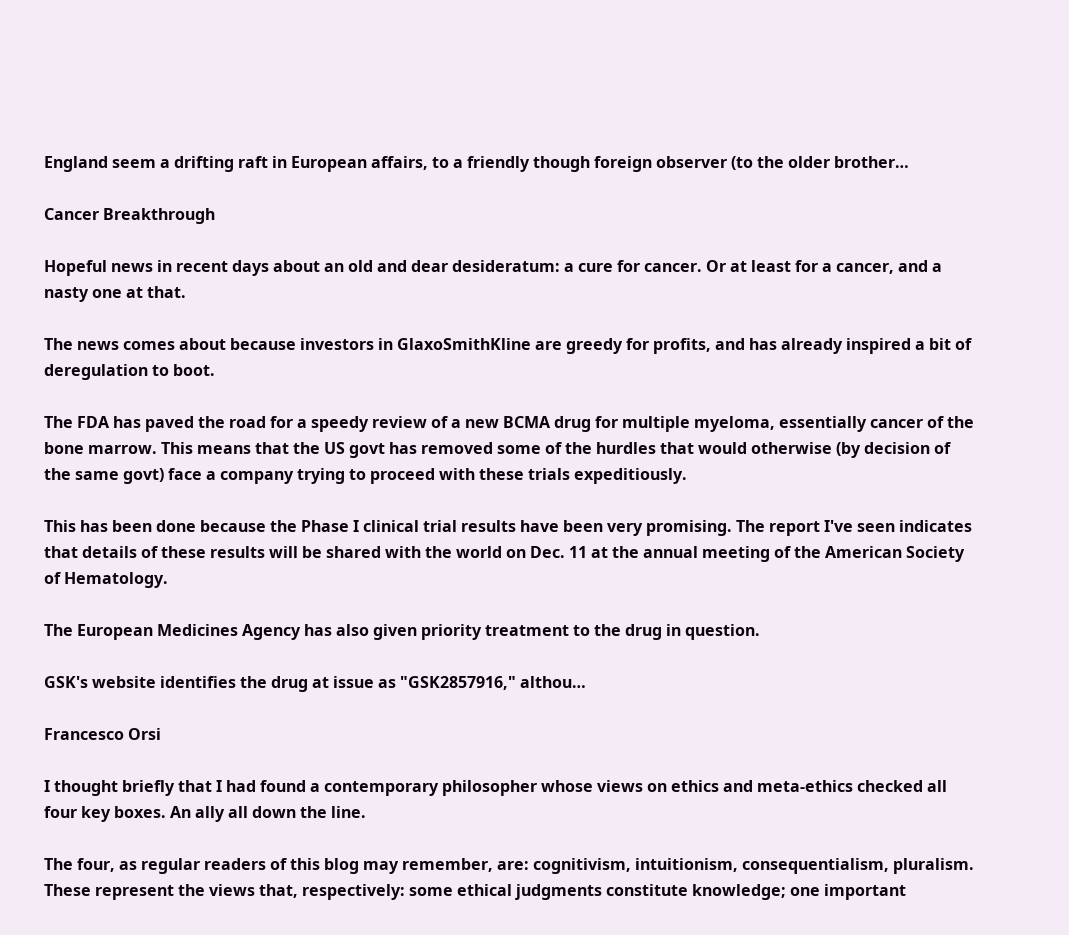England seem a drifting raft in European affairs, to a friendly though foreign observer (to the older brother…

Cancer Breakthrough

Hopeful news in recent days about an old and dear desideratum: a cure for cancer. Or at least for a cancer, and a nasty one at that.

The news comes about because investors in GlaxoSmithKline are greedy for profits, and has already inspired a bit of deregulation to boot.

The FDA has paved the road for a speedy review of a new BCMA drug for multiple myeloma, essentially cancer of the bone marrow. This means that the US govt has removed some of the hurdles that would otherwise (by decision of the same govt) face a company trying to proceed with these trials expeditiously.

This has been done because the Phase I clinical trial results have been very promising. The report I've seen indicates that details of these results will be shared with the world on Dec. 11 at the annual meeting of the American Society of Hematology.

The European Medicines Agency has also given priority treatment to the drug in question.

GSK's website identifies the drug at issue as "GSK2857916," althou…

Francesco Orsi

I thought briefly that I had found a contemporary philosopher whose views on ethics and meta-ethics checked all four key boxes. An ally all down the line.

The four, as regular readers of this blog may remember, are: cognitivism, intuitionism, consequentialism, pluralism. These represent the views that, respectively: some ethical judgments constitute knowledge; one important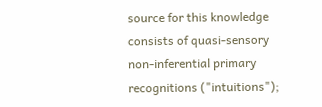source for this knowledge consists of quasi-sensory non-inferential primary recognitions ("intuitions");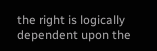the right is logically dependent upon the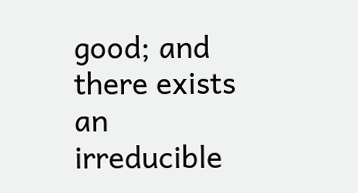good; and there exists an irreducible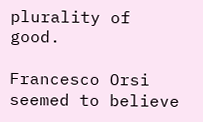plurality of good.

Francesco Orsi seemed to believe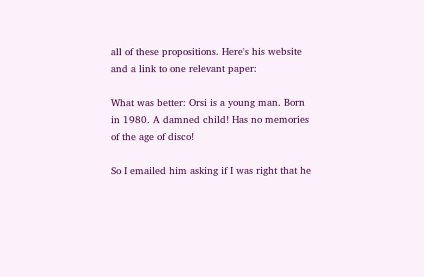all of these propositions. Here's his website and a link to one relevant paper:

What was better: Orsi is a young man. Born in 1980. A damned child! Has no memories of the age of disco!

So I emailed him asking if I was right that he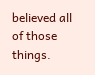believed all of those things.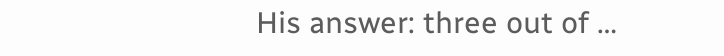His answer: three out of …